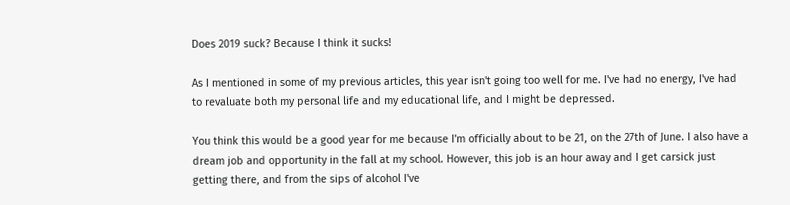Does 2019 suck? Because I think it sucks!

As I mentioned in some of my previous articles, this year isn't going too well for me. I've had no energy, I've had to revaluate both my personal life and my educational life, and I might be depressed.

You think this would be a good year for me because I'm officially about to be 21, on the 27th of June. I also have a dream job and opportunity in the fall at my school. However, this job is an hour away and I get carsick just getting there, and from the sips of alcohol I've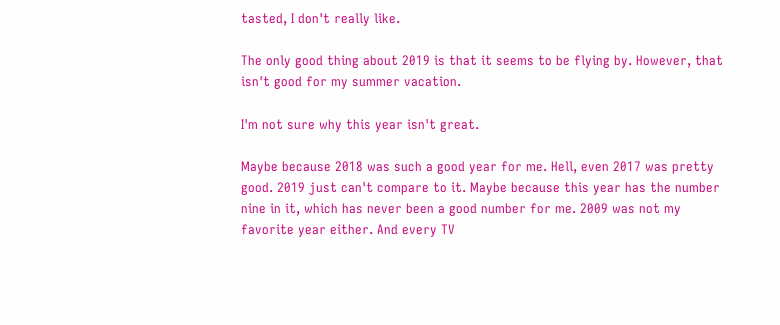tasted, I don't really like.

The only good thing about 2019 is that it seems to be flying by. However, that isn't good for my summer vacation.

I'm not sure why this year isn't great.

Maybe because 2018 was such a good year for me. Hell, even 2017 was pretty good. 2019 just can't compare to it. Maybe because this year has the number nine in it, which has never been a good number for me. 2009 was not my favorite year either. And every TV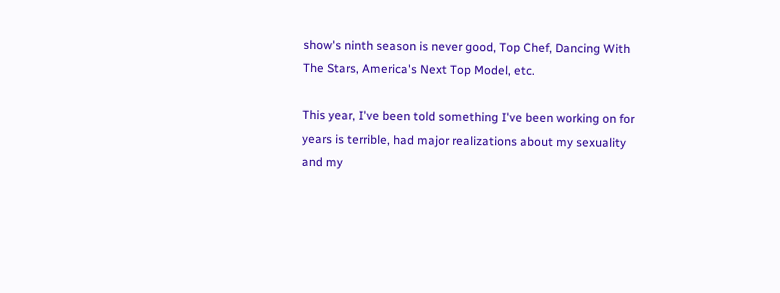show's ninth season is never good, Top Chef, Dancing With The Stars, America's Next Top Model, etc.

This year, I've been told something I've been working on for years is terrible, had major realizations about my sexuality and my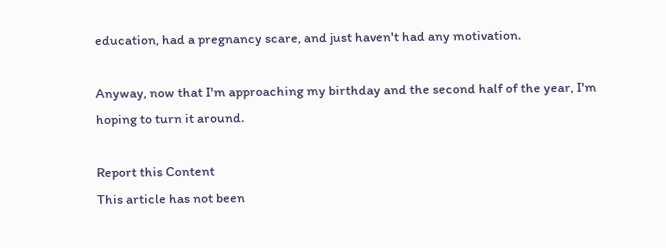education, had a pregnancy scare, and just haven't had any motivation.

Anyway, now that I'm approaching my birthday and the second half of the year, I'm hoping to turn it around.

Report this Content
This article has not been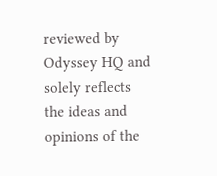reviewed by Odyssey HQ and solely reflects the ideas and opinions of the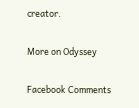creator.

More on Odyssey

Facebook Comments